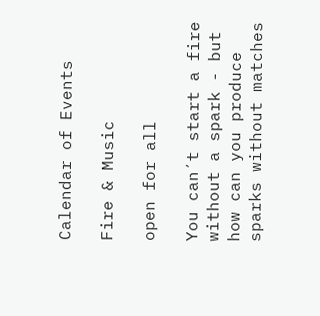Calendar of Events

Fire & Music

open for all

You can´t start a fire without a spark - but how can you produce sparks without matches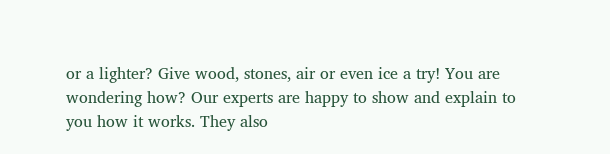or a lighter? Give wood, stones, air or even ice a try! You are wondering how? Our experts are happy to show and explain to you how it works. They also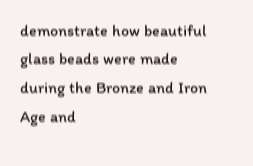demonstrate how beautiful glass beads were made during the Bronze and Iron Age and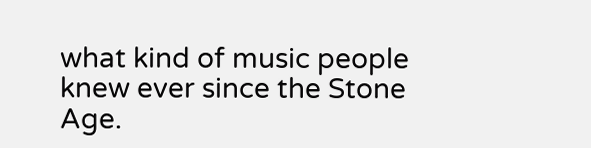what kind of music people knew ever since the Stone Age.